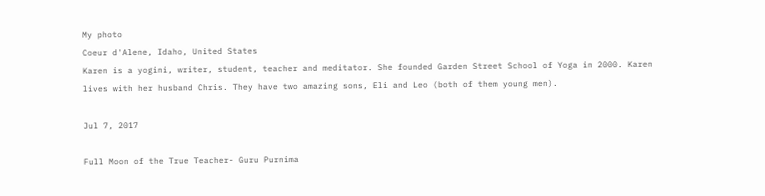My photo
Coeur d'Alene, Idaho, United States
Karen is a yogini, writer, student, teacher and meditator. She founded Garden Street School of Yoga in 2000. Karen lives with her husband Chris. They have two amazing sons, Eli and Leo (both of them young men).

Jul 7, 2017

Full Moon of the True Teacher- Guru Purnima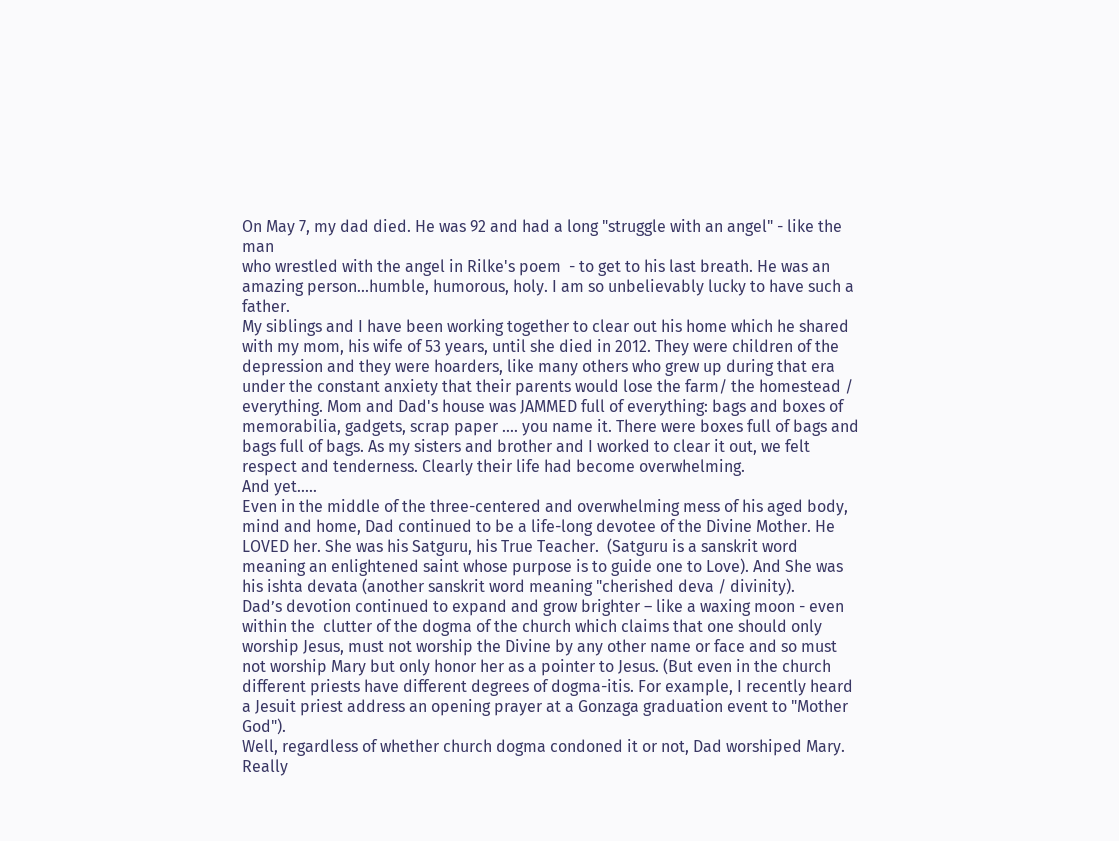On May 7, my dad died. He was 92 and had a long "struggle with an angel" - like the man
who wrestled with the angel in Rilke's poem  - to get to his last breath. He was an amazing person...humble, humorous, holy. I am so unbelievably lucky to have such a father.
My siblings and I have been working together to clear out his home which he shared with my mom, his wife of 53 years, until she died in 2012. They were children of the depression and they were hoarders, like many others who grew up during that era under the constant anxiety that their parents would lose the farm/ the homestead / everything. Mom and Dad's house was JAMMED full of everything: bags and boxes of memorabilia, gadgets, scrap paper .... you name it. There were boxes full of bags and bags full of bags. As my sisters and brother and I worked to clear it out, we felt respect and tenderness. Clearly their life had become overwhelming.
And yet.....
Even in the middle of the three-centered and overwhelming mess of his aged body, mind and home, Dad continued to be a life-long devotee of the Divine Mother. He LOVED her. She was his Satguru, his True Teacher.  (Satguru is a sanskrit word meaning an enlightened saint whose purpose is to guide one to Love). And She was his ishta devata (another sanskrit word meaning "cherished deva / divinity).
Dad’s devotion continued to expand and grow brighter – like a waxing moon - even within the  clutter of the dogma of the church which claims that one should only worship Jesus, must not worship the Divine by any other name or face and so must not worship Mary but only honor her as a pointer to Jesus. (But even in the church different priests have different degrees of dogma-itis. For example, I recently heard a Jesuit priest address an opening prayer at a Gonzaga graduation event to "Mother God").
Well, regardless of whether church dogma condoned it or not, Dad worshiped Mary. Really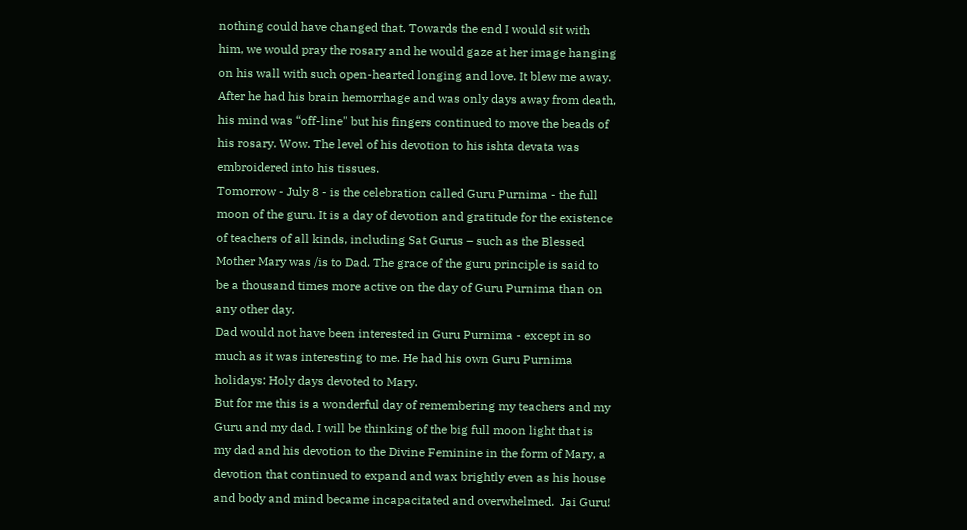nothing could have changed that. Towards the end I would sit with him, we would pray the rosary and he would gaze at her image hanging on his wall with such open-hearted longing and love. It blew me away. After he had his brain hemorrhage and was only days away from death, his mind was “off-line" but his fingers continued to move the beads of his rosary. Wow. The level of his devotion to his ishta devata was embroidered into his tissues.
Tomorrow - July 8 - is the celebration called Guru Purnima - the full moon of the guru. It is a day of devotion and gratitude for the existence of teachers of all kinds, including Sat Gurus – such as the Blessed Mother Mary was /is to Dad. The grace of the guru principle is said to be a thousand times more active on the day of Guru Purnima than on any other day.
Dad would not have been interested in Guru Purnima - except in so much as it was interesting to me. He had his own Guru Purnima holidays: Holy days devoted to Mary.
But for me this is a wonderful day of remembering my teachers and my Guru and my dad. I will be thinking of the big full moon light that is my dad and his devotion to the Divine Feminine in the form of Mary, a devotion that continued to expand and wax brightly even as his house and body and mind became incapacitated and overwhelmed.  Jai Guru!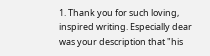1. Thank you for such loving, inspired writing. Especially dear was your description that "his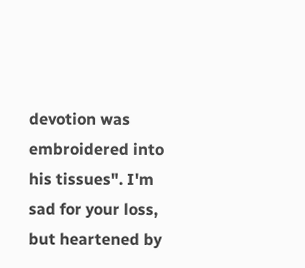devotion was embroidered into his tissues". I'm sad for your loss, but heartened by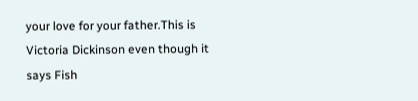your love for your father.This is Victoria Dickinson even though it says Fish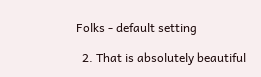Folks - default setting

  2. That is absolutely beautiful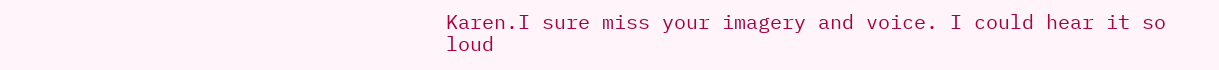Karen.I sure miss your imagery and voice. I could hear it so loud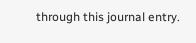through this journal entry.